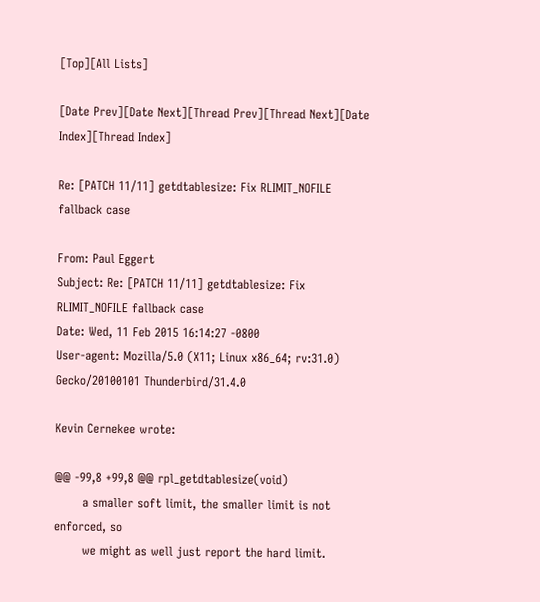[Top][All Lists]

[Date Prev][Date Next][Thread Prev][Thread Next][Date Index][Thread Index]

Re: [PATCH 11/11] getdtablesize: Fix RLIMIT_NOFILE fallback case

From: Paul Eggert
Subject: Re: [PATCH 11/11] getdtablesize: Fix RLIMIT_NOFILE fallback case
Date: Wed, 11 Feb 2015 16:14:27 -0800
User-agent: Mozilla/5.0 (X11; Linux x86_64; rv:31.0) Gecko/20100101 Thunderbird/31.4.0

Kevin Cernekee wrote:

@@ -99,8 +99,8 @@ rpl_getdtablesize(void)
       a smaller soft limit, the smaller limit is not enforced, so
       we might as well just report the hard limit.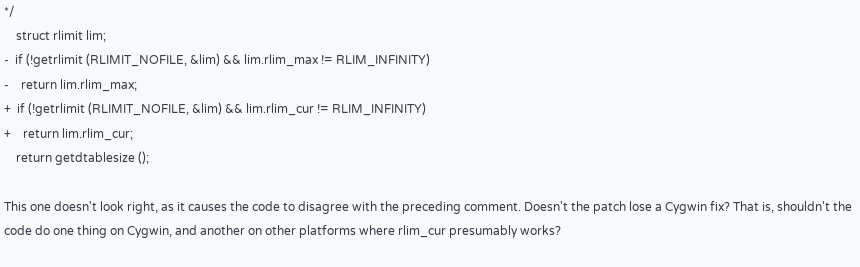*/
    struct rlimit lim;
-  if (!getrlimit (RLIMIT_NOFILE, &lim) && lim.rlim_max != RLIM_INFINITY)
-    return lim.rlim_max;
+  if (!getrlimit (RLIMIT_NOFILE, &lim) && lim.rlim_cur != RLIM_INFINITY)
+    return lim.rlim_cur;
    return getdtablesize ();

This one doesn't look right, as it causes the code to disagree with the preceding comment. Doesn't the patch lose a Cygwin fix? That is, shouldn't the code do one thing on Cygwin, and another on other platforms where rlim_cur presumably works?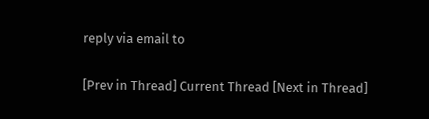reply via email to

[Prev in Thread] Current Thread [Next in Thread]